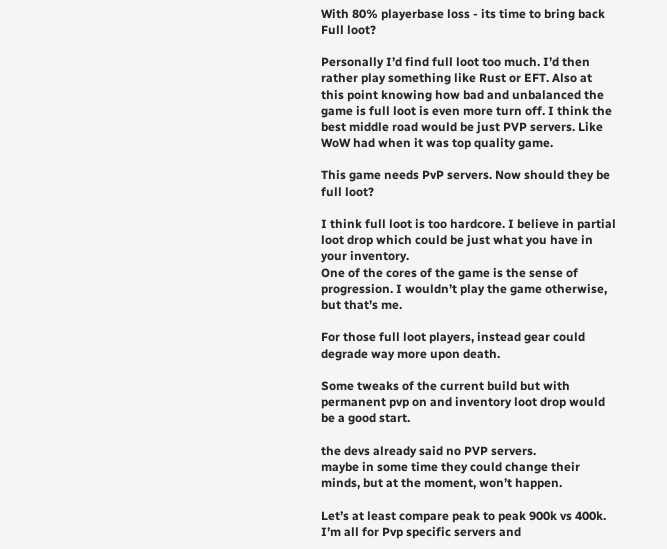With 80% playerbase loss - its time to bring back Full loot?

Personally I’d find full loot too much. I’d then rather play something like Rust or EFT. Also at this point knowing how bad and unbalanced the game is full loot is even more turn off. I think the best middle road would be just PVP servers. Like WoW had when it was top quality game.

This game needs PvP servers. Now should they be full loot?

I think full loot is too hardcore. I believe in partial loot drop which could be just what you have in your inventory.
One of the cores of the game is the sense of progression. I wouldn’t play the game otherwise, but that’s me.

For those full loot players, instead gear could degrade way more upon death.

Some tweaks of the current build but with permanent pvp on and inventory loot drop would be a good start.

the devs already said no PVP servers.
maybe in some time they could change their minds, but at the moment, won’t happen.

Let’s at least compare peak to peak 900k vs 400k. I’m all for Pvp specific servers and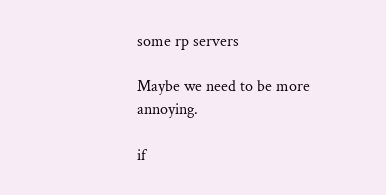some rp servers

Maybe we need to be more annoying.

if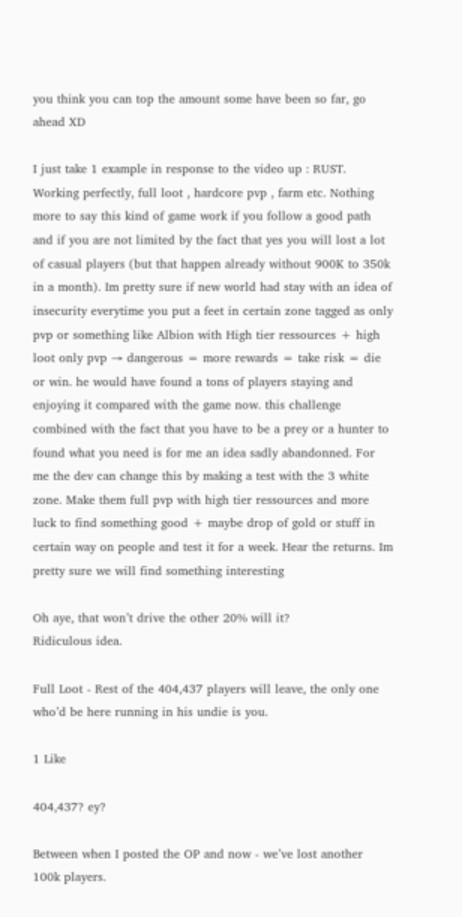you think you can top the amount some have been so far, go ahead XD

I just take 1 example in response to the video up : RUST. Working perfectly, full loot , hardcore pvp , farm etc. Nothing more to say this kind of game work if you follow a good path and if you are not limited by the fact that yes you will lost a lot of casual players (but that happen already without 900K to 350k in a month). Im pretty sure if new world had stay with an idea of insecurity everytime you put a feet in certain zone tagged as only pvp or something like Albion with High tier ressources + high loot only pvp → dangerous = more rewards = take risk = die or win. he would have found a tons of players staying and enjoying it compared with the game now. this challenge combined with the fact that you have to be a prey or a hunter to found what you need is for me an idea sadly abandonned. For me the dev can change this by making a test with the 3 white zone. Make them full pvp with high tier ressources and more luck to find something good + maybe drop of gold or stuff in certain way on people and test it for a week. Hear the returns. Im pretty sure we will find something interesting

Oh aye, that won’t drive the other 20% will it?
Ridiculous idea.

Full Loot - Rest of the 404,437 players will leave, the only one who’d be here running in his undie is you.

1 Like

404,437? ey?

Between when I posted the OP and now - we’ve lost another 100k players.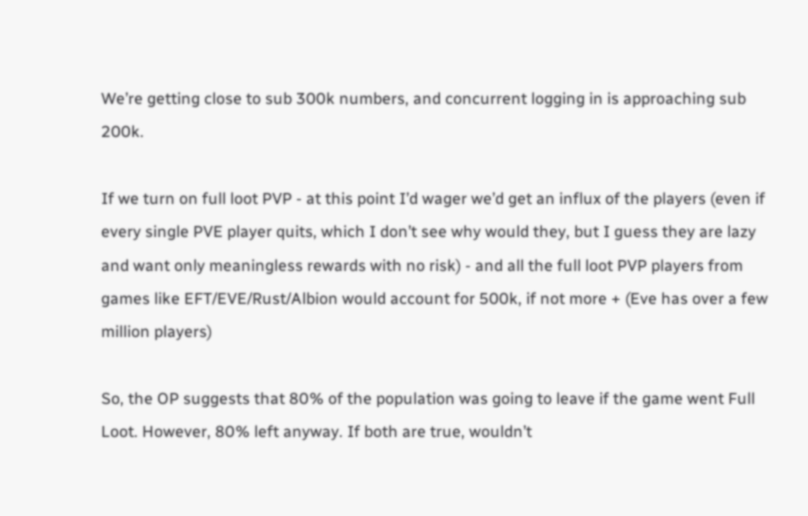We’re getting close to sub 300k numbers, and concurrent logging in is approaching sub 200k.

If we turn on full loot PVP - at this point I’d wager we’d get an influx of the players (even if every single PVE player quits, which I don’t see why would they, but I guess they are lazy and want only meaningless rewards with no risk) - and all the full loot PVP players from games like EFT/EVE/Rust/Albion would account for 500k, if not more + (Eve has over a few million players)

So, the OP suggests that 80% of the population was going to leave if the game went Full Loot. However, 80% left anyway. If both are true, wouldn’t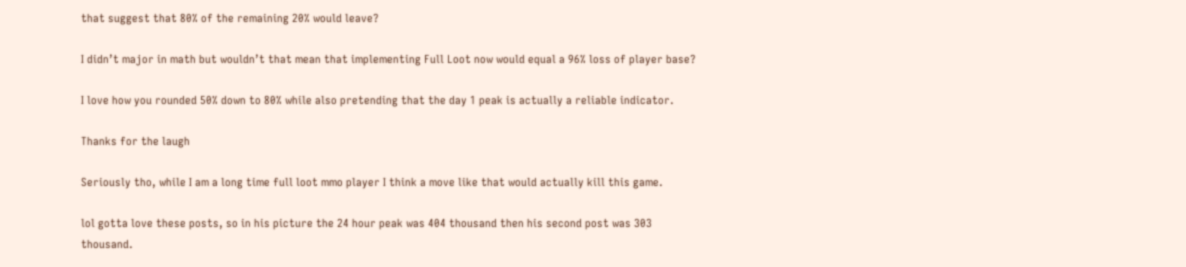that suggest that 80% of the remaining 20% would leave?

I didn’t major in math but wouldn’t that mean that implementing Full Loot now would equal a 96% loss of player base?

I love how you rounded 50% down to 80% while also pretending that the day 1 peak is actually a reliable indicator.

Thanks for the laugh

Seriously tho, while I am a long time full loot mmo player I think a move like that would actually kill this game.

lol gotta love these posts, so in his picture the 24 hour peak was 404 thousand then his second post was 303 thousand.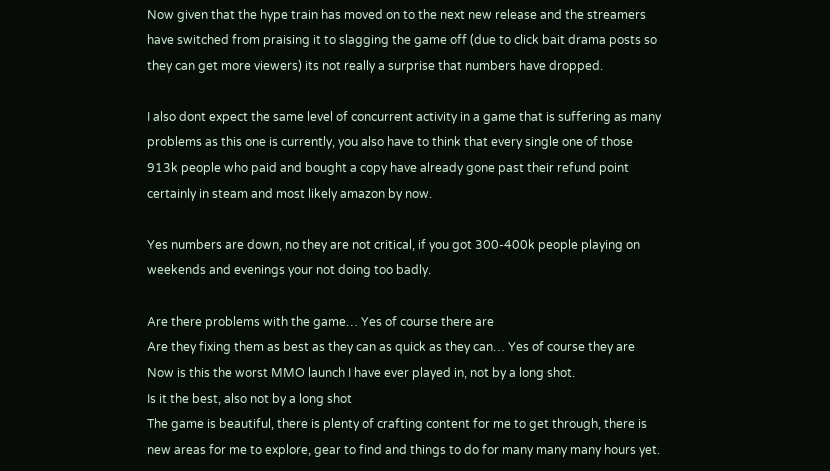Now given that the hype train has moved on to the next new release and the streamers have switched from praising it to slagging the game off (due to click bait drama posts so they can get more viewers) its not really a surprise that numbers have dropped.

I also dont expect the same level of concurrent activity in a game that is suffering as many problems as this one is currently, you also have to think that every single one of those 913k people who paid and bought a copy have already gone past their refund point certainly in steam and most likely amazon by now.

Yes numbers are down, no they are not critical, if you got 300-400k people playing on weekends and evenings your not doing too badly.

Are there problems with the game… Yes of course there are
Are they fixing them as best as they can as quick as they can… Yes of course they are
Now is this the worst MMO launch I have ever played in, not by a long shot.
Is it the best, also not by a long shot
The game is beautiful, there is plenty of crafting content for me to get through, there is new areas for me to explore, gear to find and things to do for many many many hours yet.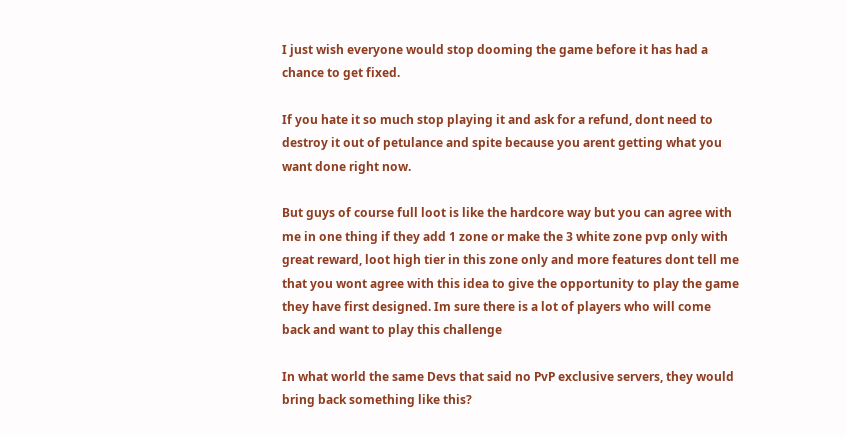I just wish everyone would stop dooming the game before it has had a chance to get fixed.

If you hate it so much stop playing it and ask for a refund, dont need to destroy it out of petulance and spite because you arent getting what you want done right now.

But guys of course full loot is like the hardcore way but you can agree with me in one thing if they add 1 zone or make the 3 white zone pvp only with great reward, loot high tier in this zone only and more features dont tell me that you wont agree with this idea to give the opportunity to play the game they have first designed. Im sure there is a lot of players who will come back and want to play this challenge

In what world the same Devs that said no PvP exclusive servers, they would bring back something like this?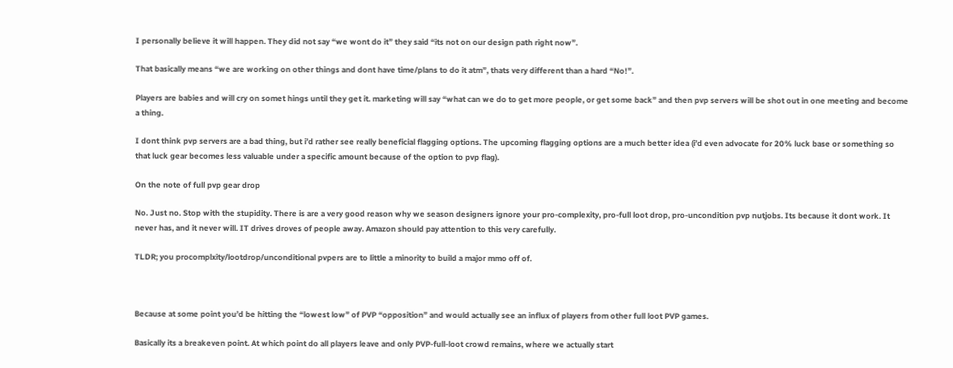I personally believe it will happen. They did not say “we wont do it” they said “its not on our design path right now”.

That basically means “we are working on other things and dont have time/plans to do it atm”, thats very different than a hard “No!”.

Players are babies and will cry on somet hings until they get it. marketing will say “what can we do to get more people, or get some back” and then pvp servers will be shot out in one meeting and become a thing.

I dont think pvp servers are a bad thing, but i’d rather see really beneficial flagging options. The upcoming flagging options are a much better idea (i’d even advocate for 20% luck base or something so that luck gear becomes less valuable under a specific amount because of the option to pvp flag).

On the note of full pvp gear drop

No. Just no. Stop with the stupidity. There is are a very good reason why we season designers ignore your pro-complexity, pro-full loot drop, pro-uncondition pvp nutjobs. Its because it dont work. It never has, and it never will. IT drives droves of people away. Amazon should pay attention to this very carefully.

TLDR; you procomplxity/lootdrop/unconditional pvpers are to little a minority to build a major mmo off of.



Because at some point you’d be hitting the “lowest low” of PVP “opposition” and would actually see an influx of players from other full loot PVP games.

Basically its a breakeven point. At which point do all players leave and only PVP-full-loot crowd remains, where we actually start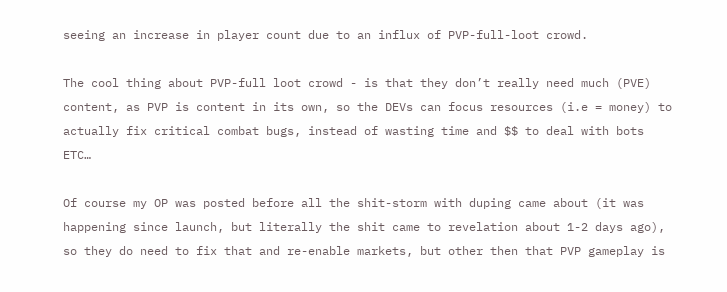seeing an increase in player count due to an influx of PVP-full-loot crowd.

The cool thing about PVP-full loot crowd - is that they don’t really need much (PVE) content, as PVP is content in its own, so the DEVs can focus resources (i.e = money) to actually fix critical combat bugs, instead of wasting time and $$ to deal with bots ETC…

Of course my OP was posted before all the shit-storm with duping came about (it was happening since launch, but literally the shit came to revelation about 1-2 days ago), so they do need to fix that and re-enable markets, but other then that PVP gameplay is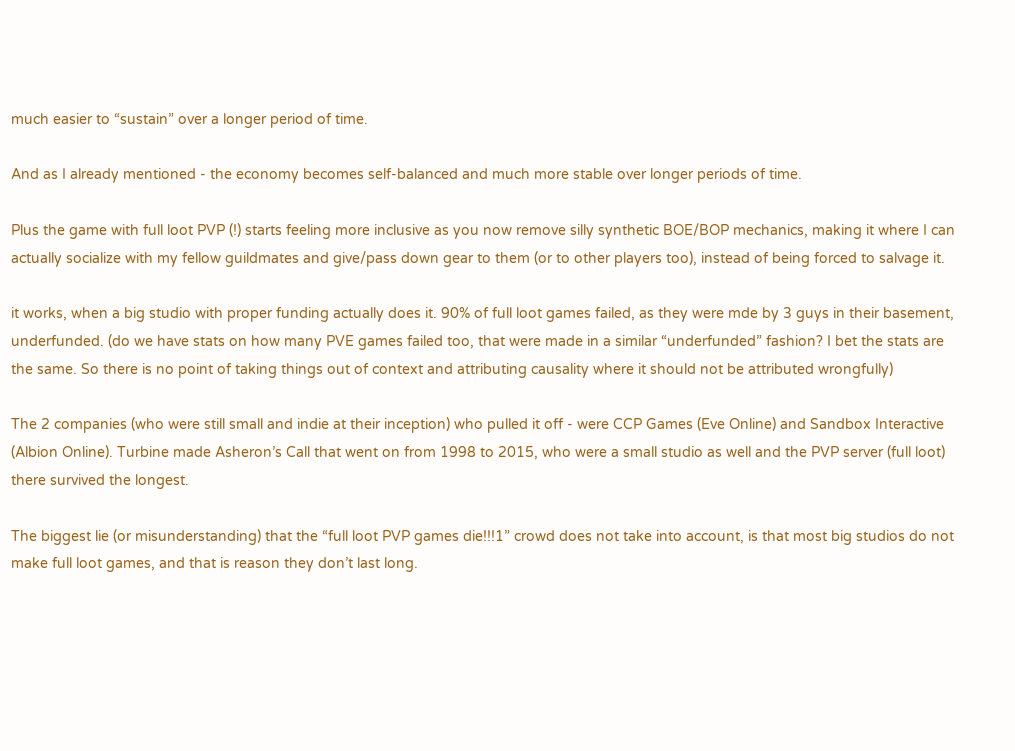much easier to “sustain” over a longer period of time.

And as I already mentioned - the economy becomes self-balanced and much more stable over longer periods of time.

Plus the game with full loot PVP (!) starts feeling more inclusive as you now remove silly synthetic BOE/BOP mechanics, making it where I can actually socialize with my fellow guildmates and give/pass down gear to them (or to other players too), instead of being forced to salvage it.

it works, when a big studio with proper funding actually does it. 90% of full loot games failed, as they were mde by 3 guys in their basement, underfunded. (do we have stats on how many PVE games failed too, that were made in a similar “underfunded” fashion? I bet the stats are the same. So there is no point of taking things out of context and attributing causality where it should not be attributed wrongfully)

The 2 companies (who were still small and indie at their inception) who pulled it off - were CCP Games (Eve Online) and Sandbox Interactive (Albion Online). Turbine made Asheron’s Call that went on from 1998 to 2015, who were a small studio as well and the PVP server (full loot) there survived the longest.

The biggest lie (or misunderstanding) that the “full loot PVP games die!!!1” crowd does not take into account, is that most big studios do not make full loot games, and that is reason they don’t last long.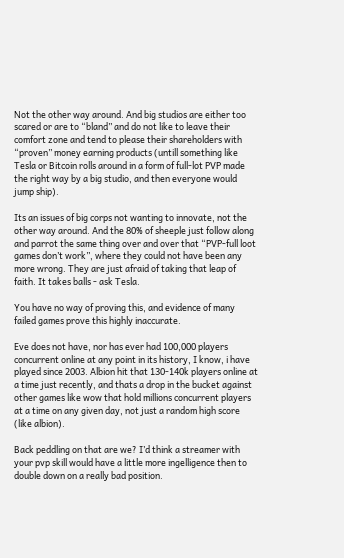Not the other way around. And big studios are either too scared or are to “bland” and do not like to leave their comfort zone and tend to please their shareholders with “proven” money earning products (untill something like Tesla or Bitcoin rolls around in a form of full-lot PVP made the right way by a big studio, and then everyone would jump ship).

Its an issues of big corps not wanting to innovate, not the other way around. And the 80% of sheeple just follow along and parrot the same thing over and over that “PVP-full loot games don’t work”, where they could not have been any more wrong. They are just afraid of taking that leap of faith. It takes balls - ask Tesla.

You have no way of proving this, and evidence of many failed games prove this highly inaccurate.

Eve does not have, nor has ever had 100,000 players concurrent online at any point in its history, I know, i have played since 2003. Albion hit that 130-140k players online at a time just recently, and thats a drop in the bucket against other games like wow that hold millions concurrent players at a time on any given day, not just a random high score (like albion).

Back peddling on that are we? I’d think a streamer with your pvp skill would have a little more ingelligence then to double down on a really bad position.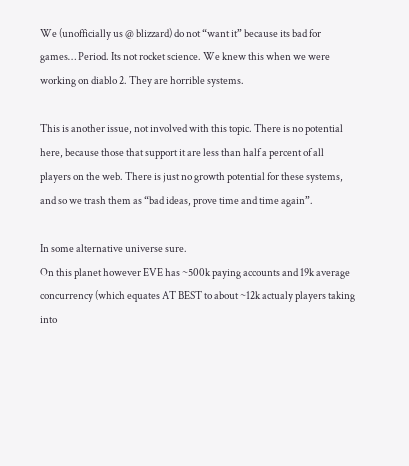We (unofficially us @ blizzard) do not “want it” because its bad for games… Period. Its not rocket science. We knew this when we were working on diablo 2. They are horrible systems.

This is another issue, not involved with this topic. There is no potential here, because those that support it are less than half a percent of all players on the web. There is just no growth potential for these systems, and so we trash them as “bad ideas, prove time and time again”.

In some alternative universe sure.
On this planet however EVE has ~500k paying accounts and 19k average concurrency (which equates AT BEST to about ~12k actualy players taking into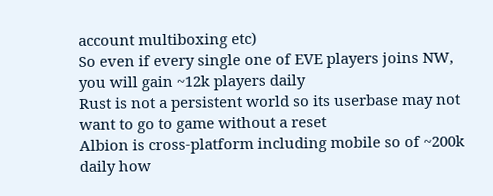account multiboxing etc)
So even if every single one of EVE players joins NW, you will gain ~12k players daily
Rust is not a persistent world so its userbase may not want to go to game without a reset
Albion is cross-platform including mobile so of ~200k daily how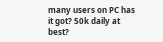many users on PC has it got? 50k daily at best?